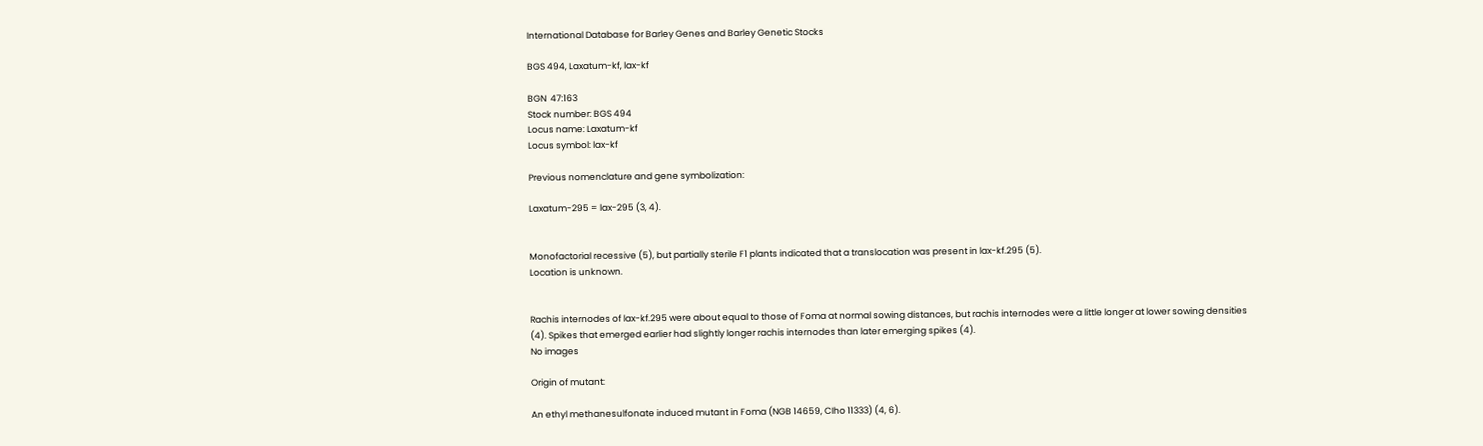International Database for Barley Genes and Barley Genetic Stocks

BGS 494, Laxatum-kf, lax-kf

BGN  47:163
Stock number: BGS 494
Locus name: Laxatum-kf
Locus symbol: lax-kf

Previous nomenclature and gene symbolization:

Laxatum-295 = lax-295 (3, 4).


Monofactorial recessive (5), but partially sterile F1 plants indicated that a translocation was present in lax-kf.295 (5).
Location is unknown.


Rachis internodes of lax-kf.295 were about equal to those of Foma at normal sowing distances, but rachis internodes were a little longer at lower sowing densities (4). Spikes that emerged earlier had slightly longer rachis internodes than later emerging spikes (4).
No images

Origin of mutant:

An ethyl methanesulfonate induced mutant in Foma (NGB 14659, CIho 11333) (4, 6).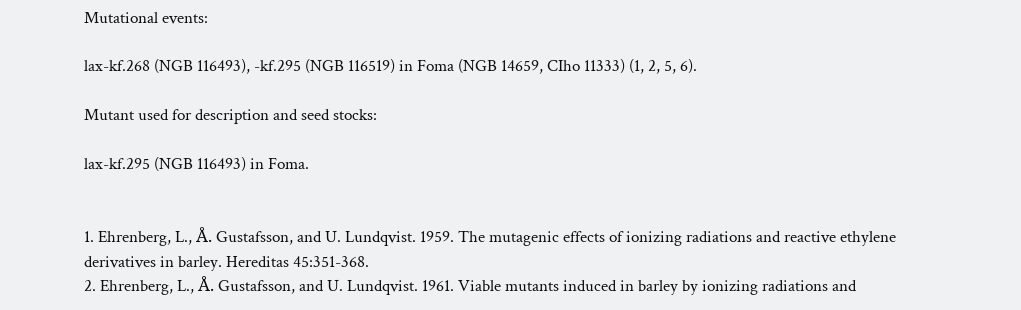Mutational events:

lax-kf.268 (NGB 116493), -kf.295 (NGB 116519) in Foma (NGB 14659, CIho 11333) (1, 2, 5, 6).

Mutant used for description and seed stocks:

lax-kf.295 (NGB 116493) in Foma.


1. Ehrenberg, L., Å. Gustafsson, and U. Lundqvist. 1959. The mutagenic effects of ionizing radiations and reactive ethylene derivatives in barley. Hereditas 45:351-368.
2. Ehrenberg, L., Å. Gustafsson, and U. Lundqvist. 1961. Viable mutants induced in barley by ionizing radiations and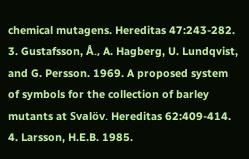chemical mutagens. Hereditas 47:243-282.
3. Gustafsson, Å., A. Hagberg, U. Lundqvist, and G. Persson. 1969. A proposed system of symbols for the collection of barley mutants at Svalöv. Hereditas 62:409-414.
4. Larsson, H.E.B. 1985.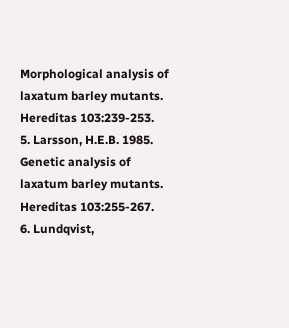Morphological analysis of laxatum barley mutants. Hereditas 103:239-253.
5. Larsson, H.E.B. 1985. Genetic analysis of laxatum barley mutants. Hereditas 103:255-267.
6. Lundqvist,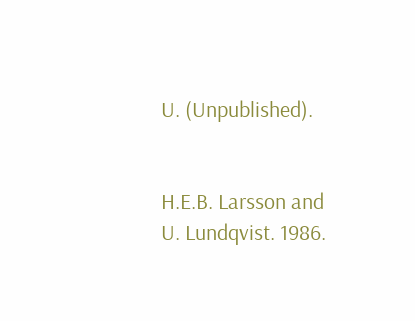U. (Unpublished).


H.E.B. Larsson and U. Lundqvist. 1986.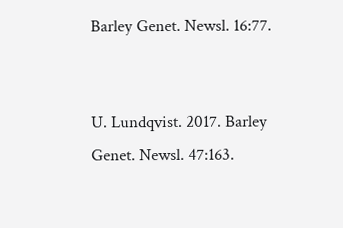Barley Genet. Newsl. 16:77.


U. Lundqvist. 2017. Barley Genet. Newsl. 47:163.